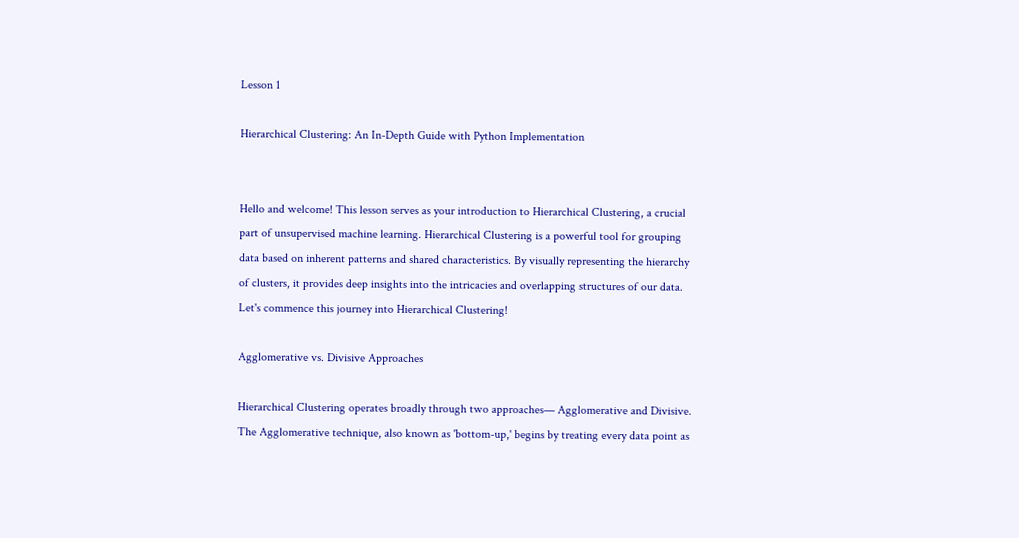Lesson 1

Hierarchical Clustering: An In-Depth Guide with Python Implementation


Hello and welcome! This lesson serves as your introduction to Hierarchical Clustering, a crucial part of unsupervised machine learning. Hierarchical Clustering is a powerful tool for grouping data based on inherent patterns and shared characteristics. By visually representing the hierarchy of clusters, it provides deep insights into the intricacies and overlapping structures of our data. Let's commence this journey into Hierarchical Clustering!

Agglomerative vs. Divisive Approaches

Hierarchical Clustering operates broadly through two approaches— Agglomerative and Divisive. The Agglomerative technique, also known as 'bottom-up,' begins by treating every data point as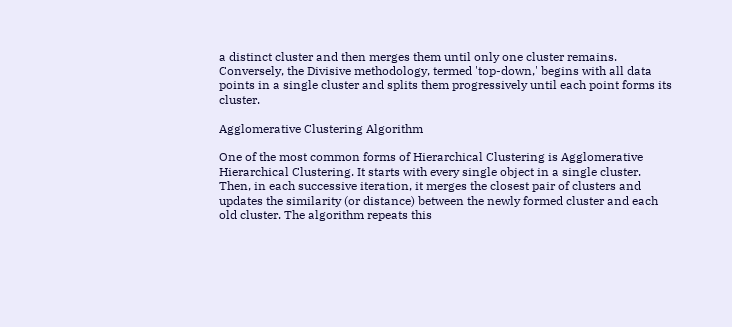a distinct cluster and then merges them until only one cluster remains. Conversely, the Divisive methodology, termed 'top-down,' begins with all data points in a single cluster and splits them progressively until each point forms its cluster.

Agglomerative Clustering Algorithm

One of the most common forms of Hierarchical Clustering is Agglomerative Hierarchical Clustering. It starts with every single object in a single cluster. Then, in each successive iteration, it merges the closest pair of clusters and updates the similarity (or distance) between the newly formed cluster and each old cluster. The algorithm repeats this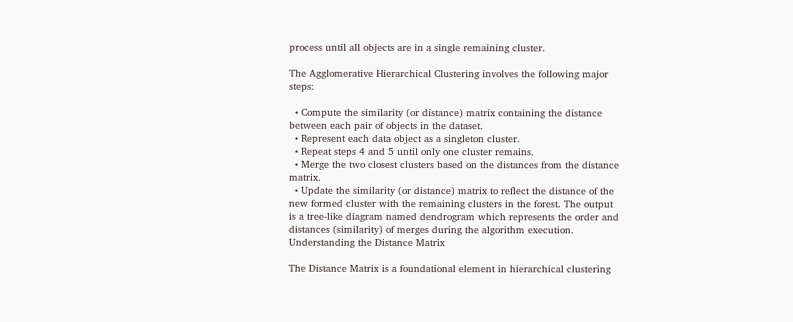process until all objects are in a single remaining cluster.

The Agglomerative Hierarchical Clustering involves the following major steps:

  • Compute the similarity (or distance) matrix containing the distance between each pair of objects in the dataset.
  • Represent each data object as a singleton cluster.
  • Repeat steps 4 and 5 until only one cluster remains.
  • Merge the two closest clusters based on the distances from the distance matrix.
  • Update the similarity (or distance) matrix to reflect the distance of the new formed cluster with the remaining clusters in the forest. The output is a tree-like diagram named dendrogram which represents the order and distances (similarity) of merges during the algorithm execution.
Understanding the Distance Matrix

The Distance Matrix is a foundational element in hierarchical clustering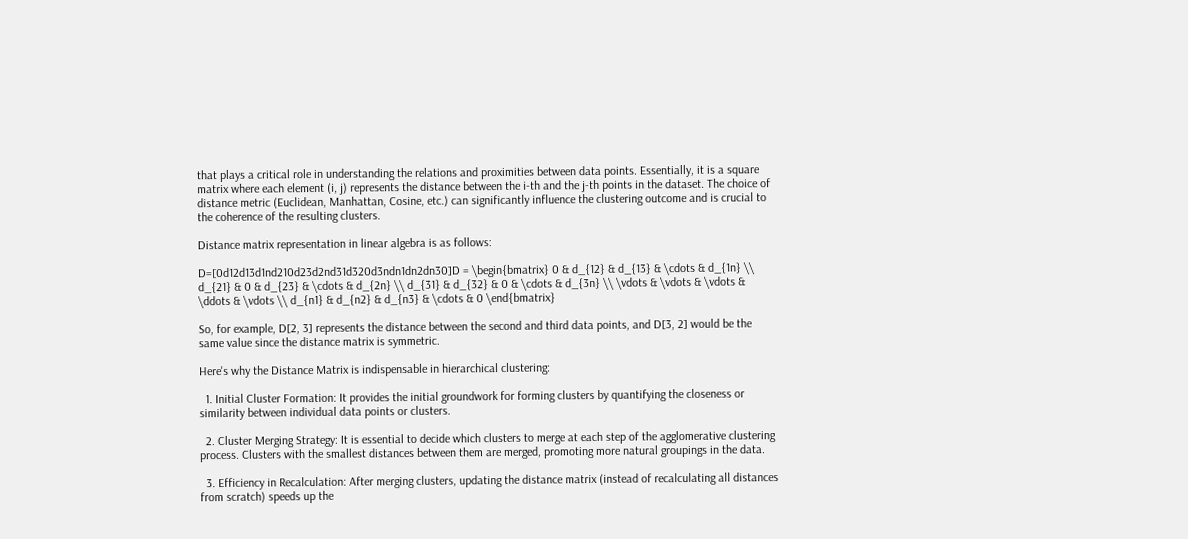that plays a critical role in understanding the relations and proximities between data points. Essentially, it is a square matrix where each element (i, j) represents the distance between the i-th and the j-th points in the dataset. The choice of distance metric (Euclidean, Manhattan, Cosine, etc.) can significantly influence the clustering outcome and is crucial to the coherence of the resulting clusters.

Distance matrix representation in linear algebra is as follows:

D=[0d12d13d1nd210d23d2nd31d320d3ndn1dn2dn30]D = \begin{bmatrix} 0 & d_{12} & d_{13} & \cdots & d_{1n} \\ d_{21} & 0 & d_{23} & \cdots & d_{2n} \\ d_{31} & d_{32} & 0 & \cdots & d_{3n} \\ \vdots & \vdots & \vdots & \ddots & \vdots \\ d_{n1} & d_{n2} & d_{n3} & \cdots & 0 \end{bmatrix}

So, for example, D[2, 3] represents the distance between the second and third data points, and D[3, 2] would be the same value since the distance matrix is symmetric.

Here's why the Distance Matrix is indispensable in hierarchical clustering:

  1. Initial Cluster Formation: It provides the initial groundwork for forming clusters by quantifying the closeness or similarity between individual data points or clusters.

  2. Cluster Merging Strategy: It is essential to decide which clusters to merge at each step of the agglomerative clustering process. Clusters with the smallest distances between them are merged, promoting more natural groupings in the data.

  3. Efficiency in Recalculation: After merging clusters, updating the distance matrix (instead of recalculating all distances from scratch) speeds up the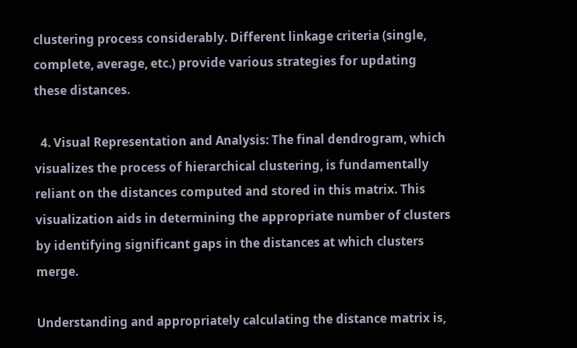clustering process considerably. Different linkage criteria (single, complete, average, etc.) provide various strategies for updating these distances.

  4. Visual Representation and Analysis: The final dendrogram, which visualizes the process of hierarchical clustering, is fundamentally reliant on the distances computed and stored in this matrix. This visualization aids in determining the appropriate number of clusters by identifying significant gaps in the distances at which clusters merge.

Understanding and appropriately calculating the distance matrix is,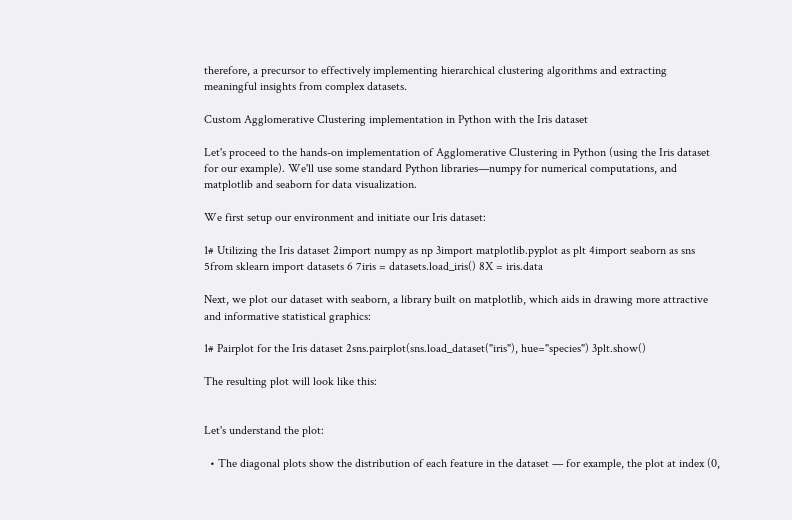therefore, a precursor to effectively implementing hierarchical clustering algorithms and extracting meaningful insights from complex datasets.

Custom Agglomerative Clustering implementation in Python with the Iris dataset

Let's proceed to the hands-on implementation of Agglomerative Clustering in Python (using the Iris dataset for our example). We'll use some standard Python libraries—numpy for numerical computations, and matplotlib and seaborn for data visualization.

We first setup our environment and initiate our Iris dataset:

1# Utilizing the Iris dataset 2import numpy as np 3import matplotlib.pyplot as plt 4import seaborn as sns 5from sklearn import datasets 6 7iris = datasets.load_iris() 8X = iris.data

Next, we plot our dataset with seaborn, a library built on matplotlib, which aids in drawing more attractive and informative statistical graphics:

1# Pairplot for the Iris dataset 2sns.pairplot(sns.load_dataset("iris"), hue="species") 3plt.show()

The resulting plot will look like this:


Let's understand the plot:

  • The diagonal plots show the distribution of each feature in the dataset — for example, the plot at index (0,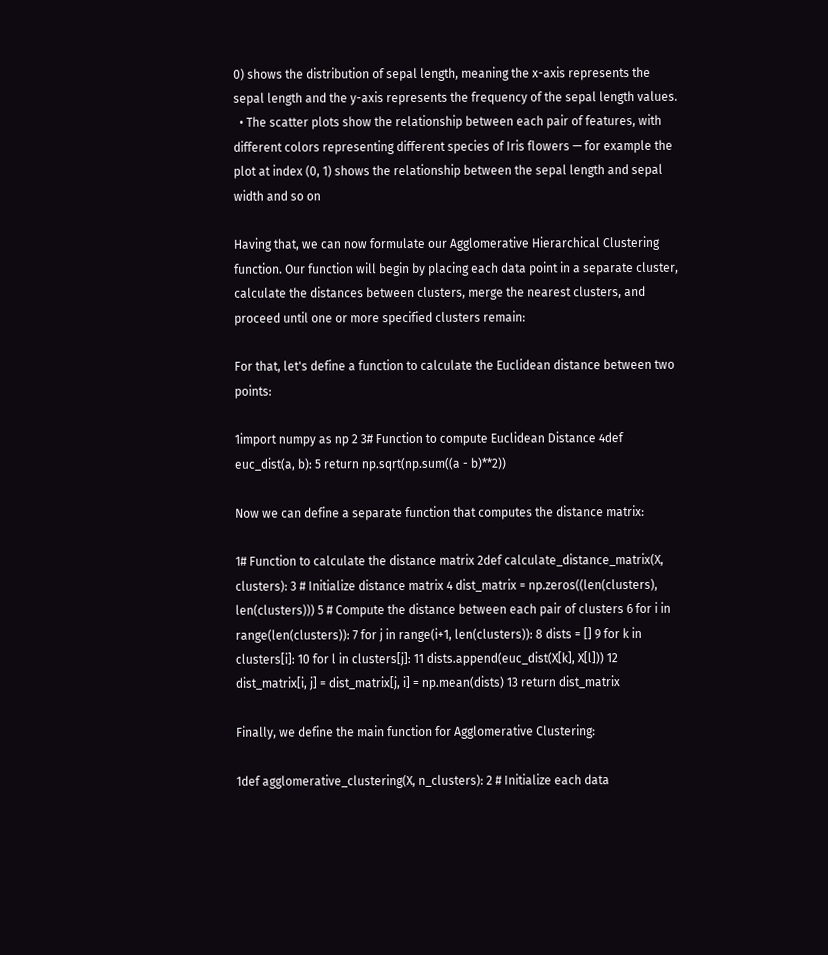0) shows the distribution of sepal length, meaning the x-axis represents the sepal length and the y-axis represents the frequency of the sepal length values.
  • The scatter plots show the relationship between each pair of features, with different colors representing different species of Iris flowers — for example the plot at index (0, 1) shows the relationship between the sepal length and sepal width and so on

Having that, we can now formulate our Agglomerative Hierarchical Clustering function. Our function will begin by placing each data point in a separate cluster, calculate the distances between clusters, merge the nearest clusters, and proceed until one or more specified clusters remain:

For that, let's define a function to calculate the Euclidean distance between two points:

1import numpy as np 2 3# Function to compute Euclidean Distance 4def euc_dist(a, b): 5 return np.sqrt(np.sum((a - b)**2))

Now we can define a separate function that computes the distance matrix:

1# Function to calculate the distance matrix 2def calculate_distance_matrix(X, clusters): 3 # Initialize distance matrix 4 dist_matrix = np.zeros((len(clusters), len(clusters))) 5 # Compute the distance between each pair of clusters 6 for i in range(len(clusters)): 7 for j in range(i+1, len(clusters)): 8 dists = [] 9 for k in clusters[i]: 10 for l in clusters[j]: 11 dists.append(euc_dist(X[k], X[l])) 12 dist_matrix[i, j] = dist_matrix[j, i] = np.mean(dists) 13 return dist_matrix

Finally, we define the main function for Agglomerative Clustering:

1def agglomerative_clustering(X, n_clusters): 2 # Initialize each data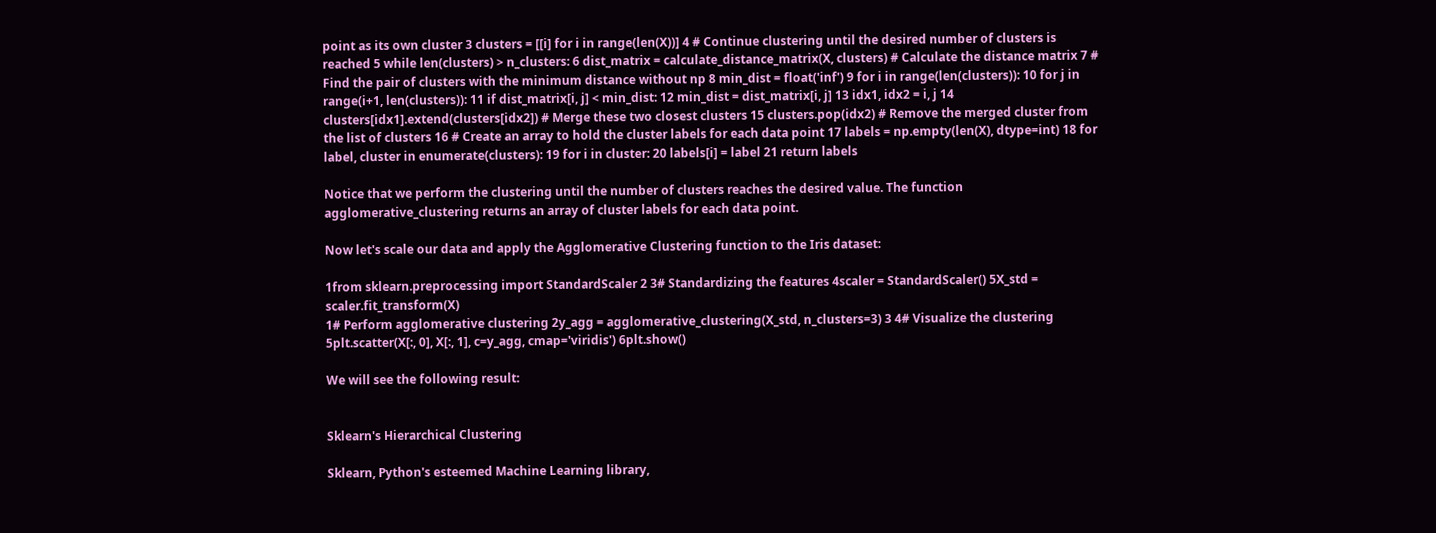point as its own cluster 3 clusters = [[i] for i in range(len(X))] 4 # Continue clustering until the desired number of clusters is reached 5 while len(clusters) > n_clusters: 6 dist_matrix = calculate_distance_matrix(X, clusters) # Calculate the distance matrix 7 # Find the pair of clusters with the minimum distance without np 8 min_dist = float('inf') 9 for i in range(len(clusters)): 10 for j in range(i+1, len(clusters)): 11 if dist_matrix[i, j] < min_dist: 12 min_dist = dist_matrix[i, j] 13 idx1, idx2 = i, j 14 clusters[idx1].extend(clusters[idx2]) # Merge these two closest clusters 15 clusters.pop(idx2) # Remove the merged cluster from the list of clusters 16 # Create an array to hold the cluster labels for each data point 17 labels = np.empty(len(X), dtype=int) 18 for label, cluster in enumerate(clusters): 19 for i in cluster: 20 labels[i] = label 21 return labels

Notice that we perform the clustering until the number of clusters reaches the desired value. The function agglomerative_clustering returns an array of cluster labels for each data point.

Now let's scale our data and apply the Agglomerative Clustering function to the Iris dataset:

1from sklearn.preprocessing import StandardScaler 2 3# Standardizing the features 4scaler = StandardScaler() 5X_std = scaler.fit_transform(X)
1# Perform agglomerative clustering 2y_agg = agglomerative_clustering(X_std, n_clusters=3) 3 4# Visualize the clustering 5plt.scatter(X[:, 0], X[:, 1], c=y_agg, cmap='viridis') 6plt.show()

We will see the following result:


Sklearn's Hierarchical Clustering

Sklearn, Python's esteemed Machine Learning library,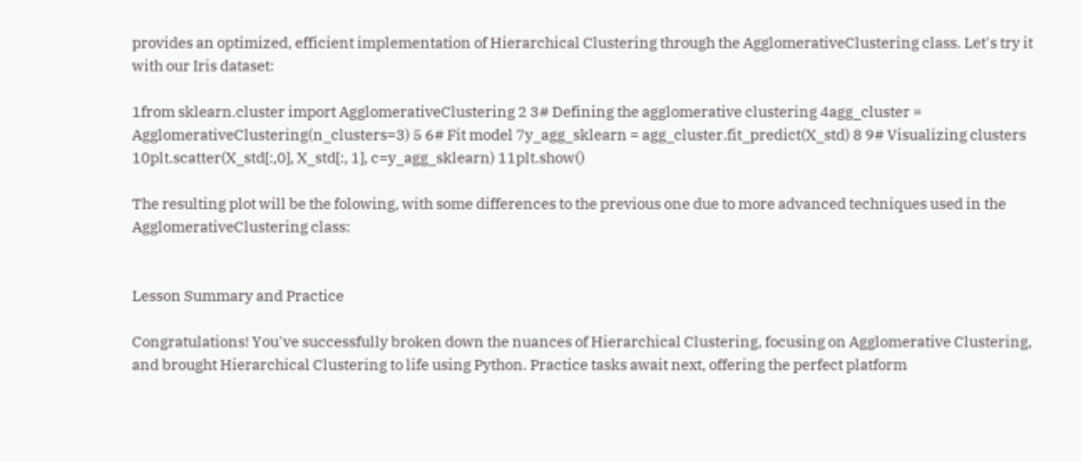provides an optimized, efficient implementation of Hierarchical Clustering through the AgglomerativeClustering class. Let's try it with our Iris dataset:

1from sklearn.cluster import AgglomerativeClustering 2 3# Defining the agglomerative clustering 4agg_cluster = AgglomerativeClustering(n_clusters=3) 5 6# Fit model 7y_agg_sklearn = agg_cluster.fit_predict(X_std) 8 9# Visualizing clusters 10plt.scatter(X_std[:,0], X_std[:, 1], c=y_agg_sklearn) 11plt.show()

The resulting plot will be the folowing, with some differences to the previous one due to more advanced techniques used in the AgglomerativeClustering class:


Lesson Summary and Practice

Congratulations! You've successfully broken down the nuances of Hierarchical Clustering, focusing on Agglomerative Clustering, and brought Hierarchical Clustering to life using Python. Practice tasks await next, offering the perfect platform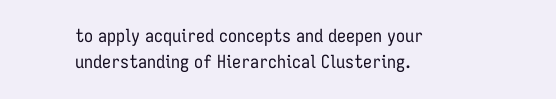to apply acquired concepts and deepen your understanding of Hierarchical Clustering.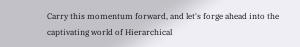Carry this momentum forward, and let's forge ahead into the captivating world of Hierarchical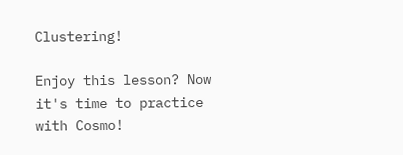Clustering!

Enjoy this lesson? Now it's time to practice with Cosmo!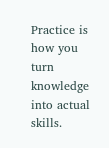Practice is how you turn knowledge into actual skills.